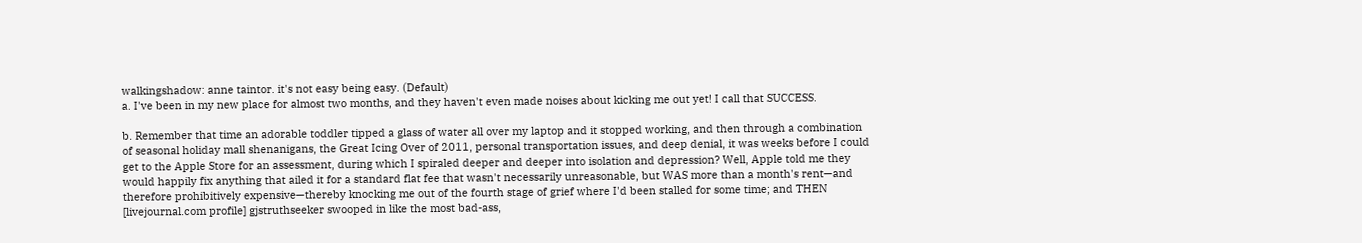walkingshadow: anne taintor. it's not easy being easy. (Default)
a. I've been in my new place for almost two months, and they haven't even made noises about kicking me out yet! I call that SUCCESS.

b. Remember that time an adorable toddler tipped a glass of water all over my laptop and it stopped working, and then through a combination of seasonal holiday mall shenanigans, the Great Icing Over of 2011, personal transportation issues, and deep denial, it was weeks before I could get to the Apple Store for an assessment, during which I spiraled deeper and deeper into isolation and depression? Well, Apple told me they would happily fix anything that ailed it for a standard flat fee that wasn't necessarily unreasonable, but WAS more than a month's rent—and therefore prohibitively expensive—thereby knocking me out of the fourth stage of grief where I'd been stalled for some time; and THEN [livejournal.com profile] gjstruthseeker swooped in like the most bad-ass,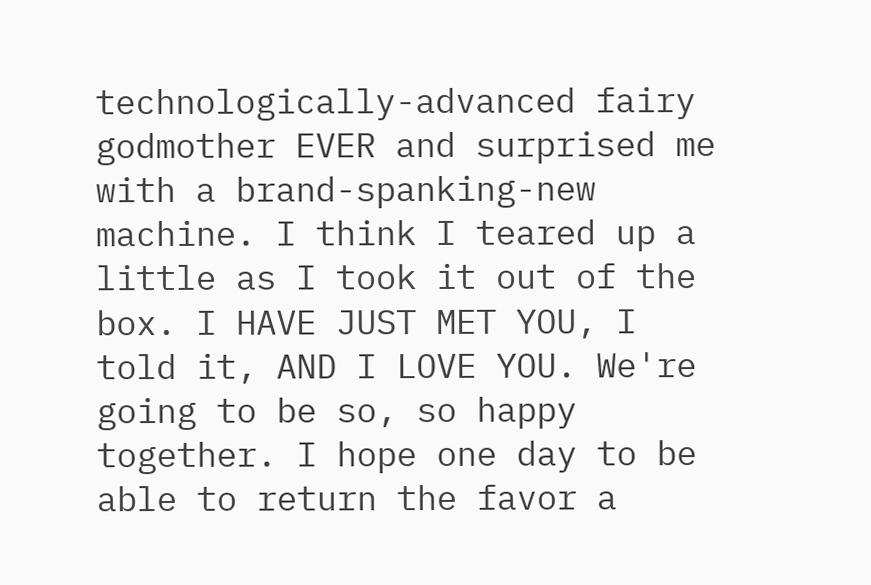technologically-advanced fairy godmother EVER and surprised me with a brand-spanking-new machine. I think I teared up a little as I took it out of the box. I HAVE JUST MET YOU, I told it, AND I LOVE YOU. We're going to be so, so happy together. I hope one day to be able to return the favor a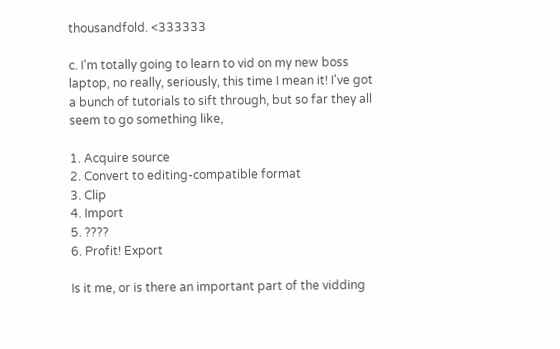thousandfold. <333333

c. I'm totally going to learn to vid on my new boss laptop, no really, seriously, this time I mean it! I've got a bunch of tutorials to sift through, but so far they all seem to go something like,

1. Acquire source
2. Convert to editing-compatible format
3. Clip
4. Import
5. ????
6. Profit! Export

Is it me, or is there an important part of the vidding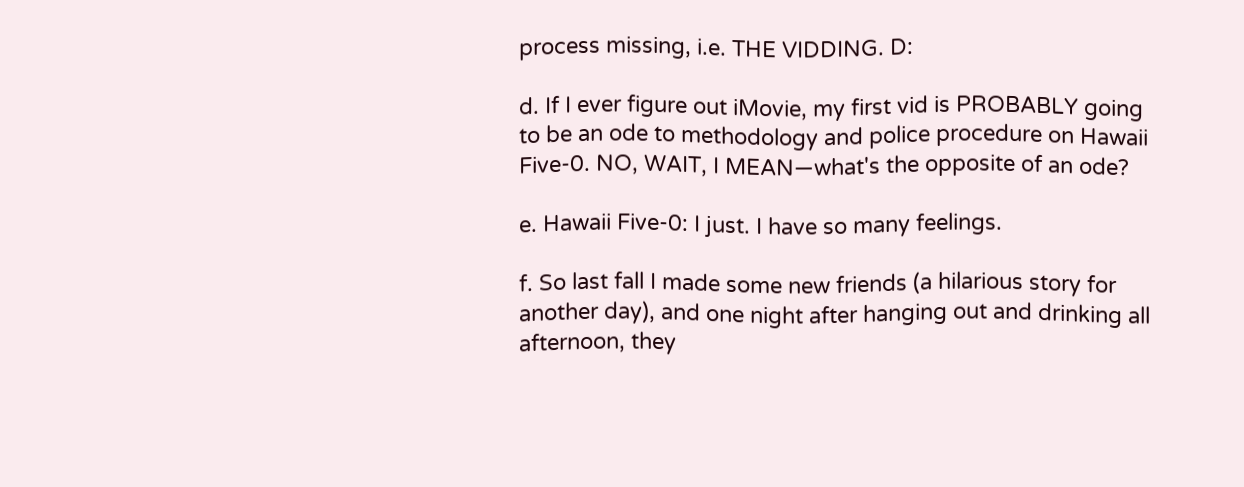process missing, i.e. THE VIDDING. D:

d. If I ever figure out iMovie, my first vid is PROBABLY going to be an ode to methodology and police procedure on Hawaii Five-0. NO, WAIT, I MEAN—what's the opposite of an ode?

e. Hawaii Five-0: I just. I have so many feelings.

f. So last fall I made some new friends (a hilarious story for another day), and one night after hanging out and drinking all afternoon, they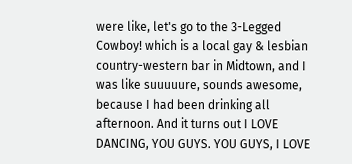were like, let's go to the 3-Legged Cowboy! which is a local gay & lesbian country-western bar in Midtown, and I was like suuuuure, sounds awesome, because I had been drinking all afternoon. And it turns out I LOVE DANCING, YOU GUYS. YOU GUYS, I LOVE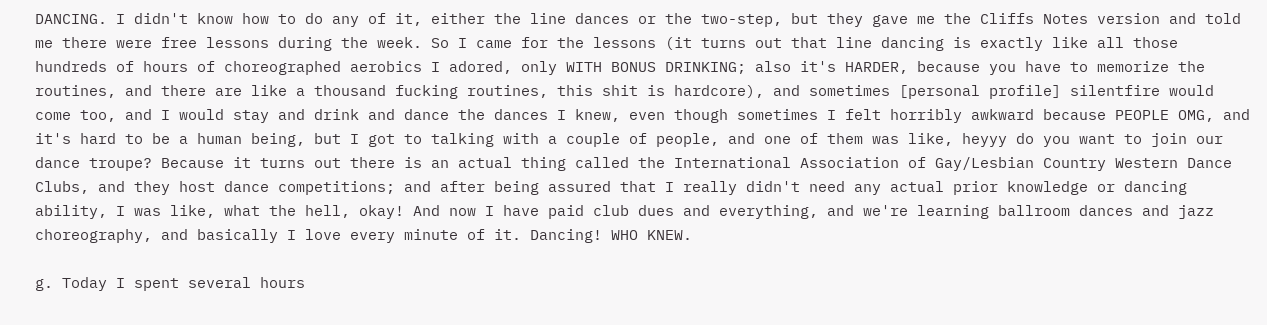DANCING. I didn't know how to do any of it, either the line dances or the two-step, but they gave me the Cliffs Notes version and told me there were free lessons during the week. So I came for the lessons (it turns out that line dancing is exactly like all those hundreds of hours of choreographed aerobics I adored, only WITH BONUS DRINKING; also it's HARDER, because you have to memorize the routines, and there are like a thousand fucking routines, this shit is hardcore), and sometimes [personal profile] silentfire would come too, and I would stay and drink and dance the dances I knew, even though sometimes I felt horribly awkward because PEOPLE OMG, and it's hard to be a human being, but I got to talking with a couple of people, and one of them was like, heyyy do you want to join our dance troupe? Because it turns out there is an actual thing called the International Association of Gay/Lesbian Country Western Dance Clubs, and they host dance competitions; and after being assured that I really didn't need any actual prior knowledge or dancing ability, I was like, what the hell, okay! And now I have paid club dues and everything, and we're learning ballroom dances and jazz choreography, and basically I love every minute of it. Dancing! WHO KNEW.

g. Today I spent several hours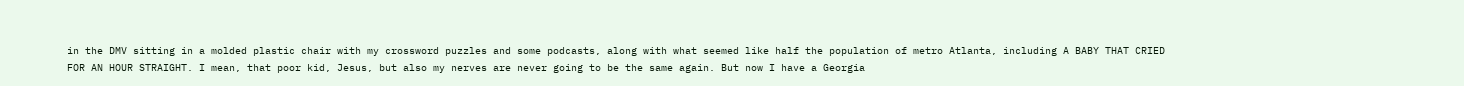in the DMV sitting in a molded plastic chair with my crossword puzzles and some podcasts, along with what seemed like half the population of metro Atlanta, including A BABY THAT CRIED FOR AN HOUR STRAIGHT. I mean, that poor kid, Jesus, but also my nerves are never going to be the same again. But now I have a Georgia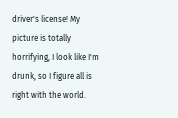driver's license! My picture is totally horrifying, I look like I'm drunk, so I figure all is right with the world.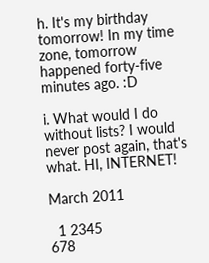h. It's my birthday tomorrow! In my time zone, tomorrow happened forty-five minutes ago. :D

i. What would I do without lists? I would never post again, that's what. HI, INTERNET!

March 2011

  1 2345
678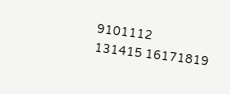9101112
131415 16171819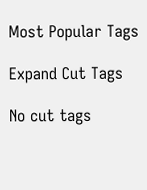Most Popular Tags

Expand Cut Tags

No cut tags